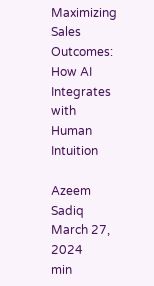Maximizing Sales Outcomes: How AI Integrates with Human Intuition

Azeem Sadiq
March 27, 2024
min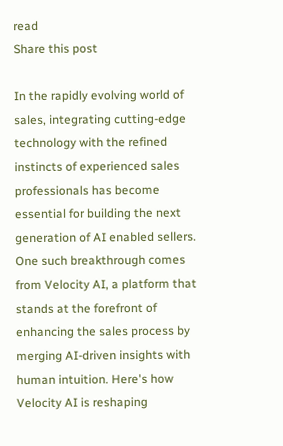read
Share this post

In the rapidly evolving world of sales, integrating cutting-edge technology with the refined instincts of experienced sales professionals has become essential for building the next generation of AI enabled sellers. One such breakthrough comes from Velocity AI, a platform that stands at the forefront of enhancing the sales process by merging AI-driven insights with human intuition. Here's how Velocity AI is reshaping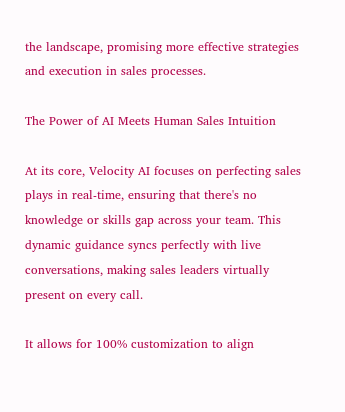the landscape, promising more effective strategies and execution in sales processes.

The Power of AI Meets Human Sales Intuition

At its core, Velocity AI focuses on perfecting sales plays in real-time, ensuring that there's no knowledge or skills gap across your team. This dynamic guidance syncs perfectly with live conversations, making sales leaders virtually present on every call.

It allows for 100% customization to align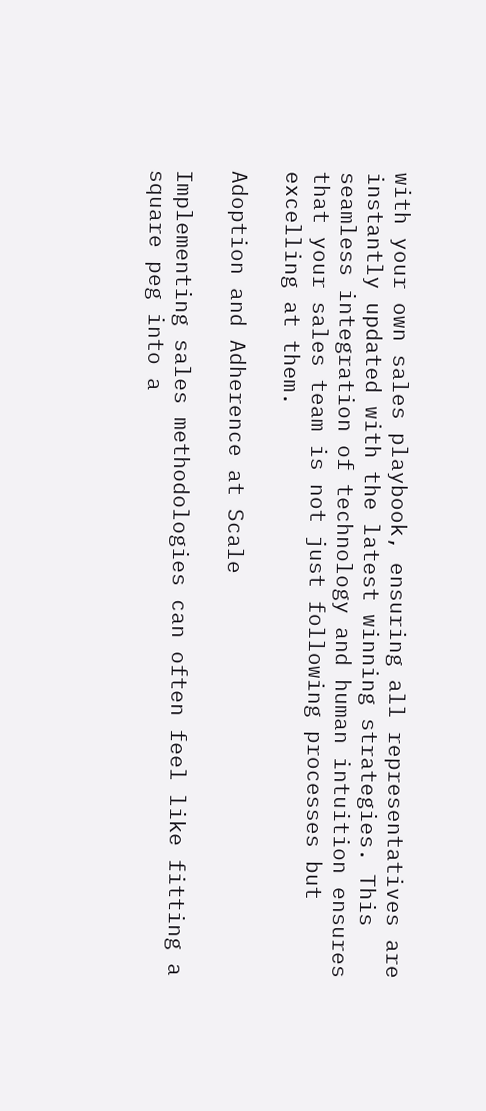with your own sales playbook, ensuring all representatives are instantly updated with the latest winning strategies. This seamless integration of technology and human intuition ensures that your sales team is not just following processes but excelling at them.

Adoption and Adherence at Scale

Implementing sales methodologies can often feel like fitting a square peg into a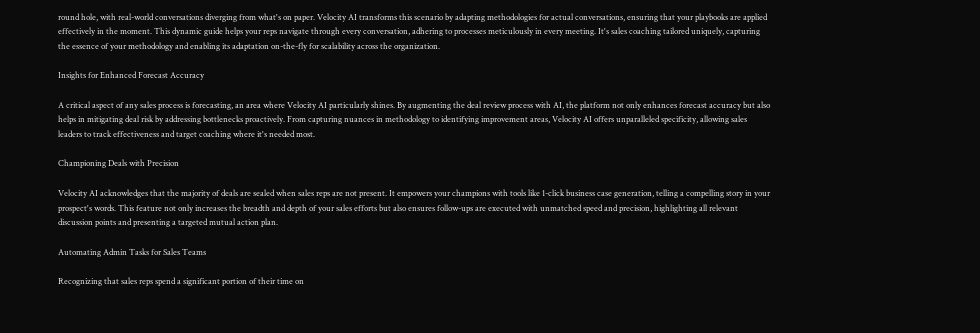round hole, with real-world conversations diverging from what's on paper. Velocity AI transforms this scenario by adapting methodologies for actual conversations, ensuring that your playbooks are applied effectively in the moment. This dynamic guide helps your reps navigate through every conversation, adhering to processes meticulously in every meeting. It's sales coaching tailored uniquely, capturing the essence of your methodology and enabling its adaptation on-the-fly for scalability across the organization.

Insights for Enhanced Forecast Accuracy

A critical aspect of any sales process is forecasting, an area where Velocity AI particularly shines. By augmenting the deal review process with AI, the platform not only enhances forecast accuracy but also helps in mitigating deal risk by addressing bottlenecks proactively. From capturing nuances in methodology to identifying improvement areas, Velocity AI offers unparalleled specificity, allowing sales leaders to track effectiveness and target coaching where it's needed most.

Championing Deals with Precision

Velocity AI acknowledges that the majority of deals are sealed when sales reps are not present. It empowers your champions with tools like 1-click business case generation, telling a compelling story in your prospect's words. This feature not only increases the breadth and depth of your sales efforts but also ensures follow-ups are executed with unmatched speed and precision, highlighting all relevant discussion points and presenting a targeted mutual action plan.

Automating Admin Tasks for Sales Teams

Recognizing that sales reps spend a significant portion of their time on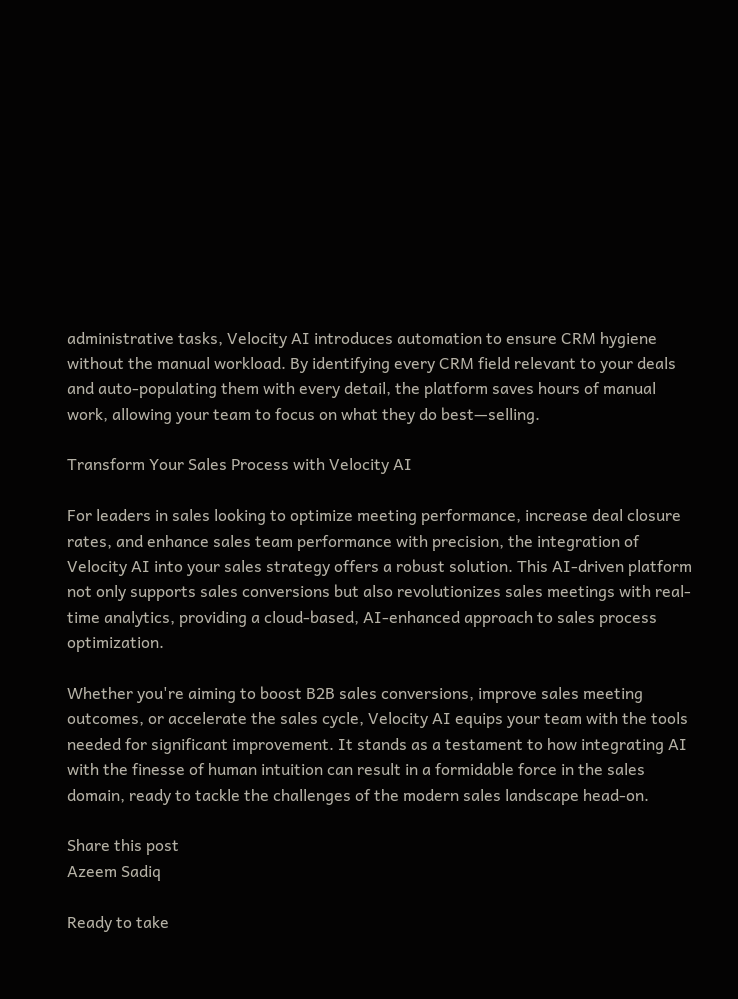administrative tasks, Velocity AI introduces automation to ensure CRM hygiene without the manual workload. By identifying every CRM field relevant to your deals and auto-populating them with every detail, the platform saves hours of manual work, allowing your team to focus on what they do best—selling.

Transform Your Sales Process with Velocity AI

For leaders in sales looking to optimize meeting performance, increase deal closure rates, and enhance sales team performance with precision, the integration of Velocity AI into your sales strategy offers a robust solution. This AI-driven platform not only supports sales conversions but also revolutionizes sales meetings with real-time analytics, providing a cloud-based, AI-enhanced approach to sales process optimization.

Whether you're aiming to boost B2B sales conversions, improve sales meeting outcomes, or accelerate the sales cycle, Velocity AI equips your team with the tools needed for significant improvement. It stands as a testament to how integrating AI with the finesse of human intuition can result in a formidable force in the sales domain, ready to tackle the challenges of the modern sales landscape head-on.

Share this post
Azeem Sadiq

Ready to take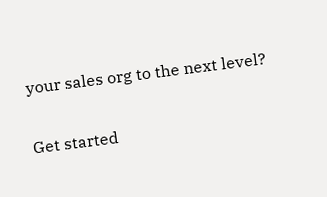your sales org to the next level?

Get started